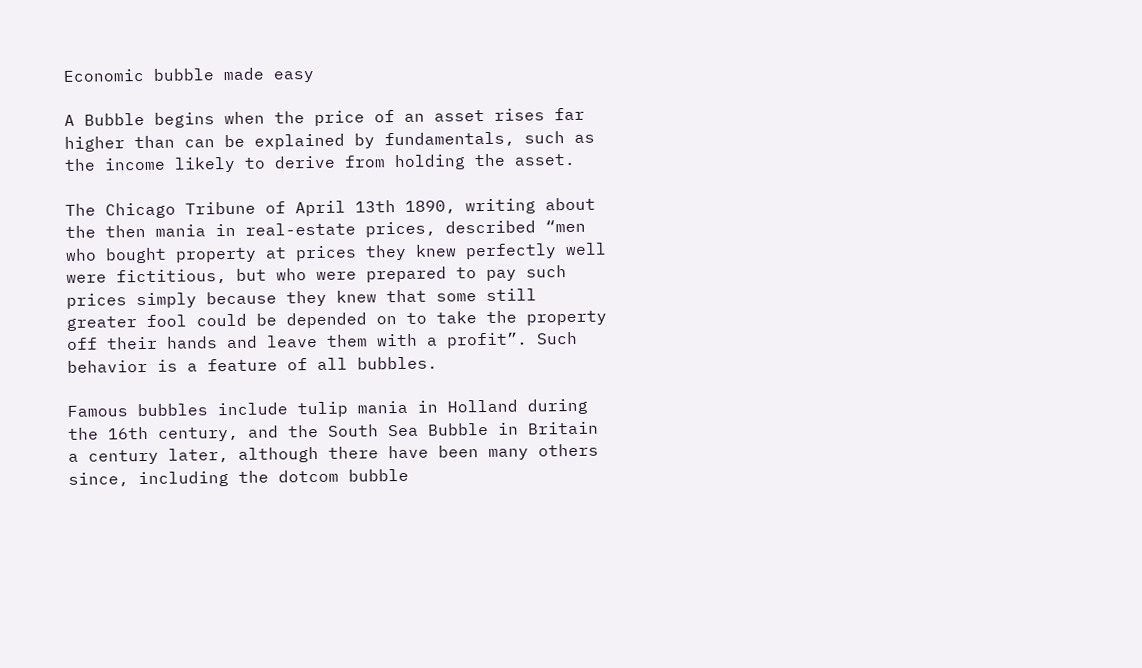Economic bubble made easy

A Bubble begins when the price of an asset rises far higher than can be explained by fundamentals, such as the income likely to derive from holding the asset.

The Chicago Tribune of April 13th 1890, writing about the then mania in real-estate prices, described “men who bought property at prices they knew perfectly well were fictitious, but who were prepared to pay such prices simply because they knew that some still greater fool could be depended on to take the property off their hands and leave them with a profit”. Such behavior is a feature of all bubbles.

Famous bubbles include tulip mania in Holland during the 16th century, and the South Sea Bubble in Britain a century later, although there have been many others since, including the dotcom bubble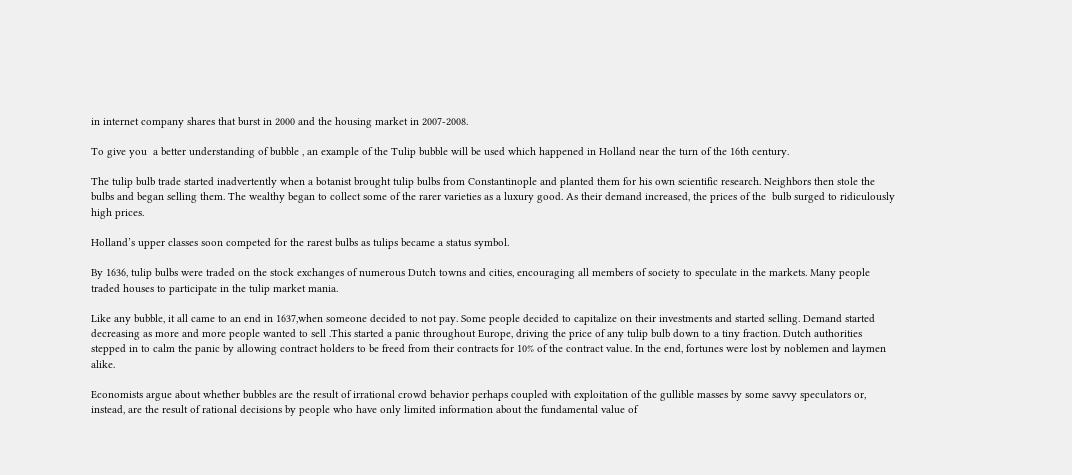in internet company shares that burst in 2000 and the housing market in 2007-2008.

To give you  a better understanding of bubble , an example of the Tulip bubble will be used which happened in Holland near the turn of the 16th century.

The tulip bulb trade started inadvertently when a botanist brought tulip bulbs from Constantinople and planted them for his own scientific research. Neighbors then stole the bulbs and began selling them. The wealthy began to collect some of the rarer varieties as a luxury good. As their demand increased, the prices of the  bulb surged to ridiculously high prices.

Holland’s upper classes soon competed for the rarest bulbs as tulips became a status symbol.

By 1636, tulip bulbs were traded on the stock exchanges of numerous Dutch towns and cities, encouraging all members of society to speculate in the markets. Many people traded houses to participate in the tulip market mania.

Like any bubble, it all came to an end in 1637,when someone decided to not pay. Some people decided to capitalize on their investments and started selling. Demand started decreasing as more and more people wanted to sell .This started a panic throughout Europe, driving the price of any tulip bulb down to a tiny fraction. Dutch authorities stepped in to calm the panic by allowing contract holders to be freed from their contracts for 10% of the contract value. In the end, fortunes were lost by noblemen and laymen alike.

Economists argue about whether bubbles are the result of irrational crowd behavior perhaps coupled with exploitation of the gullible masses by some savvy speculators or, instead, are the result of rational decisions by people who have only limited information about the fundamental value of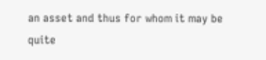an asset and thus for whom it may be quite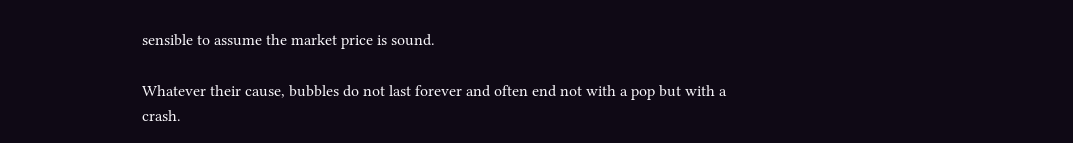sensible to assume the market price is sound.

Whatever their cause, bubbles do not last forever and often end not with a pop but with a crash.